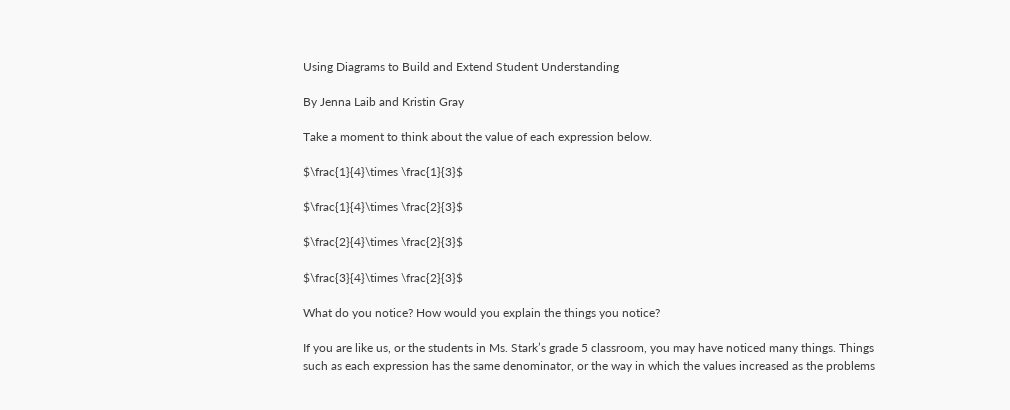Using Diagrams to Build and Extend Student Understanding

By Jenna Laib and Kristin Gray

Take a moment to think about the value of each expression below.

$\frac{1}{4}\times \frac{1}{3}$

$\frac{1}{4}\times \frac{2}{3}$

$\frac{2}{4}\times \frac{2}{3}$

$\frac{3}{4}\times \frac{2}{3}$

What do you notice? How would you explain the things you notice?

If you are like us, or the students in Ms. Stark’s grade 5 classroom, you may have noticed many things. Things such as each expression has the same denominator, or the way in which the values increased as the problems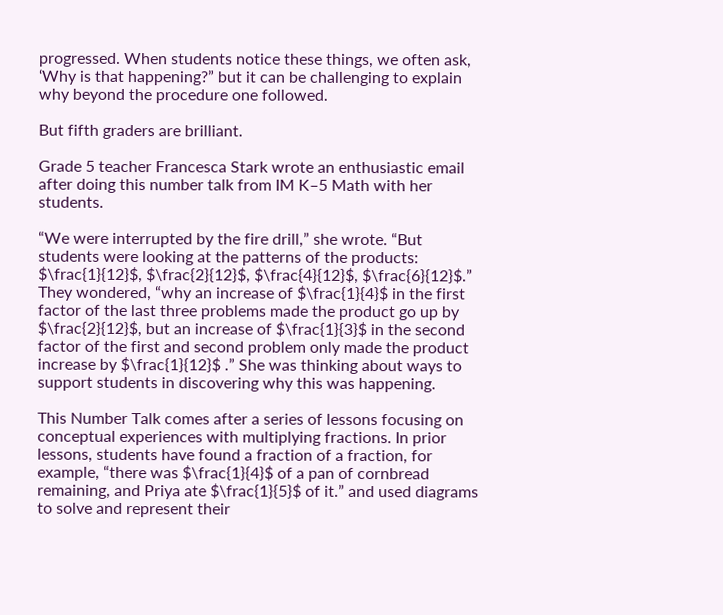progressed. When students notice these things, we often ask, ‘Why is that happening?” but it can be challenging to explain why beyond the procedure one followed.

But fifth graders are brilliant.

Grade 5 teacher Francesca Stark wrote an enthusiastic email after doing this number talk from IM K–5 Math with her students.

“We were interrupted by the fire drill,” she wrote. “But students were looking at the patterns of the products: $\frac{1}{12}$, $\frac{2}{12}$, $\frac{4}{12}$, $\frac{6}{12}$.” They wondered, “why an increase of $\frac{1}{4}$ in the first factor of the last three problems made the product go up by $\frac{2}{12}$, but an increase of $\frac{1}{3}$ in the second factor of the first and second problem only made the product increase by $\frac{1}{12}$ .” She was thinking about ways to support students in discovering why this was happening.

This Number Talk comes after a series of lessons focusing on conceptual experiences with multiplying fractions. In prior lessons, students have found a fraction of a fraction, for example, “there was $\frac{1}{4}$ of a pan of cornbread remaining, and Priya ate $\frac{1}{5}$ of it.” and used diagrams to solve and represent their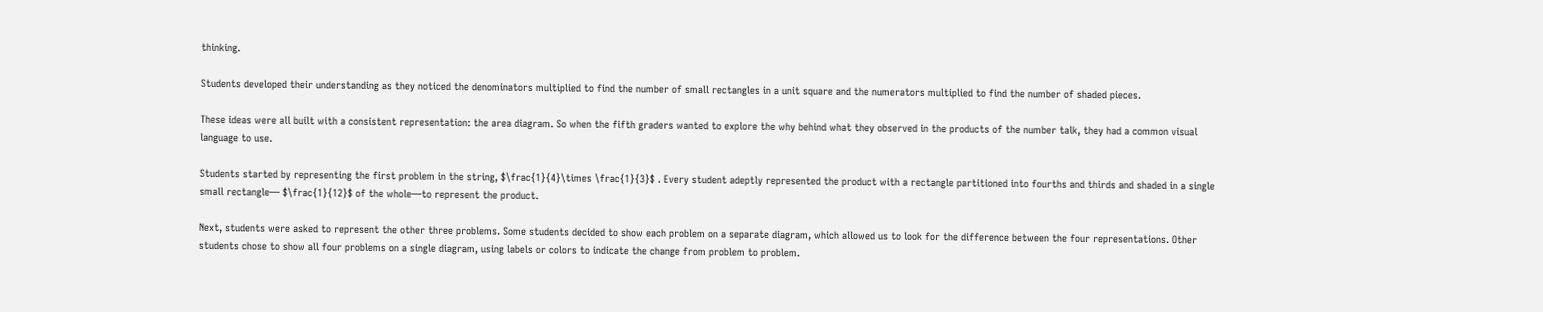thinking.

Students developed their understanding as they noticed the denominators multiplied to find the number of small rectangles in a unit square and the numerators multiplied to find the number of shaded pieces.

These ideas were all built with a consistent representation: the area diagram. So when the fifth graders wanted to explore the why behind what they observed in the products of the number talk, they had a common visual language to use.

Students started by representing the first problem in the string, $\frac{1}{4}\times \frac{1}{3}$ . Every student adeptly represented the product with a rectangle partitioned into fourths and thirds and shaded in a single small rectangle— $\frac{1}{12}$ of the whole—to represent the product.

Next, students were asked to represent the other three problems. Some students decided to show each problem on a separate diagram, which allowed us to look for the difference between the four representations. Other students chose to show all four problems on a single diagram, using labels or colors to indicate the change from problem to problem.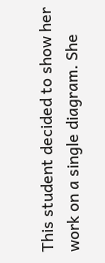This student decided to show her work on a single diagram. She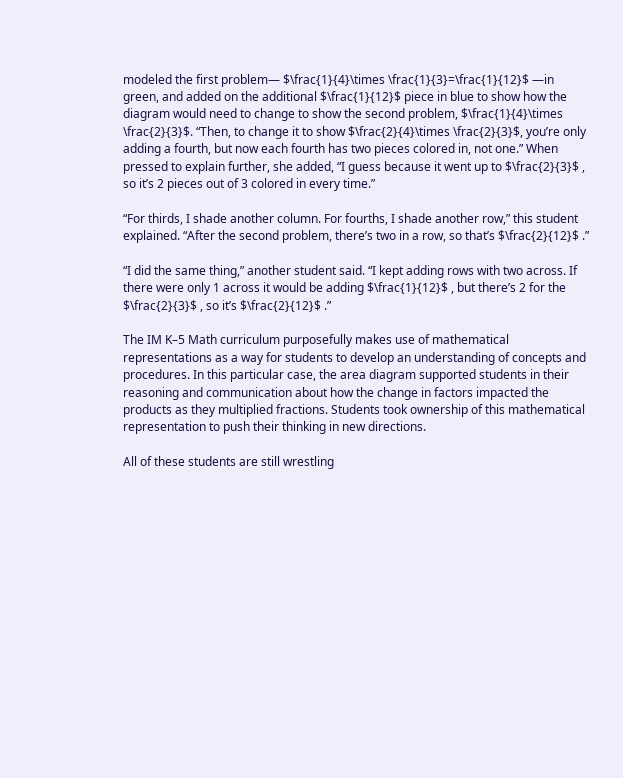modeled the first problem— $\frac{1}{4}\times \frac{1}{3}=\frac{1}{12}$ —in green, and added on the additional $\frac{1}{12}$ piece in blue to show how the diagram would need to change to show the second problem, $\frac{1}{4}\times \frac{2}{3}$. “Then, to change it to show $\frac{2}{4}\times \frac{2}{3}$, you’re only adding a fourth, but now each fourth has two pieces colored in, not one.” When pressed to explain further, she added, “I guess because it went up to $\frac{2}{3}$ , so it’s 2 pieces out of 3 colored in every time.”

“For thirds, I shade another column. For fourths, I shade another row,” this student explained. “After the second problem, there’s two in a row, so that’s $\frac{2}{12}$ .”

“I did the same thing,” another student said. “I kept adding rows with two across. If there were only 1 across it would be adding $\frac{1}{12}$ , but there’s 2 for the $\frac{2}{3}$ , so it’s $\frac{2}{12}$ .”

The IM K–5 Math curriculum purposefully makes use of mathematical representations as a way for students to develop an understanding of concepts and procedures. In this particular case, the area diagram supported students in their reasoning and communication about how the change in factors impacted the products as they multiplied fractions. Students took ownership of this mathematical representation to push their thinking in new directions.

All of these students are still wrestling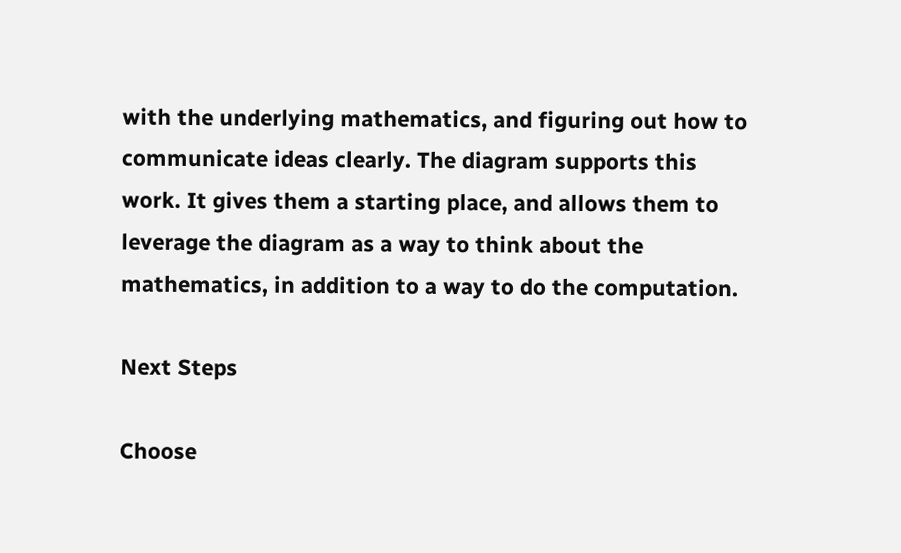with the underlying mathematics, and figuring out how to communicate ideas clearly. The diagram supports this work. It gives them a starting place, and allows them to leverage the diagram as a way to think about the mathematics, in addition to a way to do the computation.

Next Steps

Choose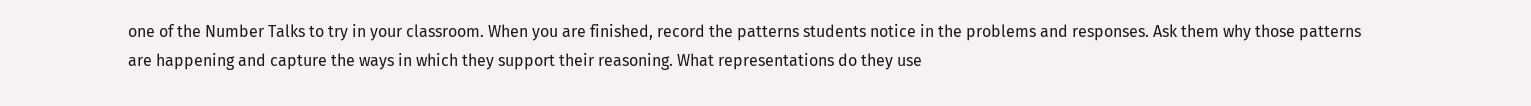one of the Number Talks to try in your classroom. When you are finished, record the patterns students notice in the problems and responses. Ask them why those patterns are happening and capture the ways in which they support their reasoning. What representations do they use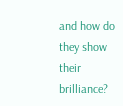and how do they show their brilliance?